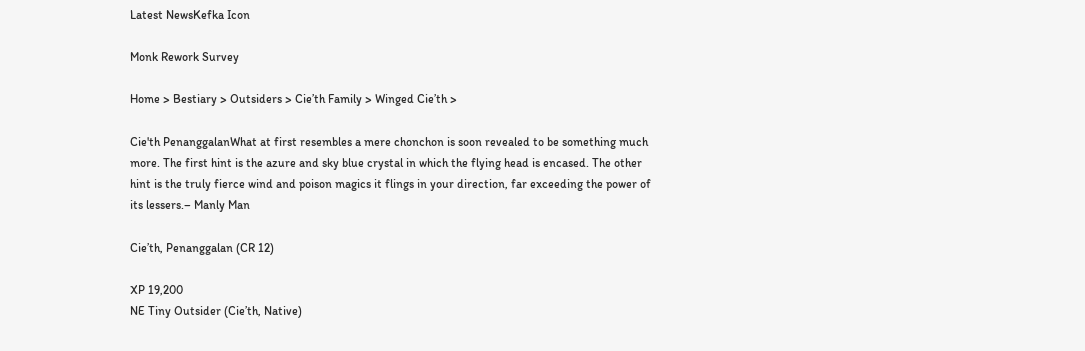Latest NewsKefka Icon

Monk Rework Survey

Home > Bestiary > Outsiders > Cie’th Family > Winged Cie’th >

Cie'th PenanggalanWhat at first resembles a mere chonchon is soon revealed to be something much more. The first hint is the azure and sky blue crystal in which the flying head is encased. The other hint is the truly fierce wind and poison magics it flings in your direction, far exceeding the power of its lessers.– Manly Man

Cie’th, Penanggalan (CR 12)

XP 19,200
NE Tiny Outsider (Cie’th, Native)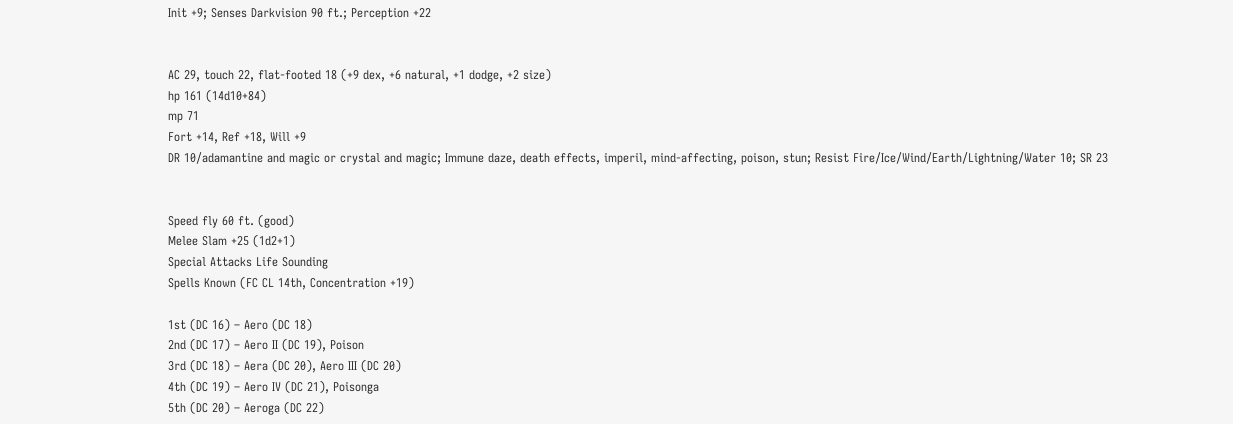Init +9; Senses Darkvision 90 ft.; Perception +22


AC 29, touch 22, flat-footed 18 (+9 dex, +6 natural, +1 dodge, +2 size)
hp 161 (14d10+84)
mp 71
Fort +14, Ref +18, Will +9
DR 10/adamantine and magic or crystal and magic; Immune daze, death effects, imperil, mind-affecting, poison, stun; Resist Fire/Ice/Wind/Earth/Lightning/Water 10; SR 23


Speed fly 60 ft. (good)
Melee Slam +25 (1d2+1)
Special Attacks Life Sounding
Spells Known (FC CL 14th, Concentration +19)

1st (DC 16) – Aero (DC 18)
2nd (DC 17) – Aero II (DC 19), Poison
3rd (DC 18) – Aera (DC 20), Aero III (DC 20)
4th (DC 19) – Aero IV (DC 21), Poisonga
5th (DC 20) – Aeroga (DC 22)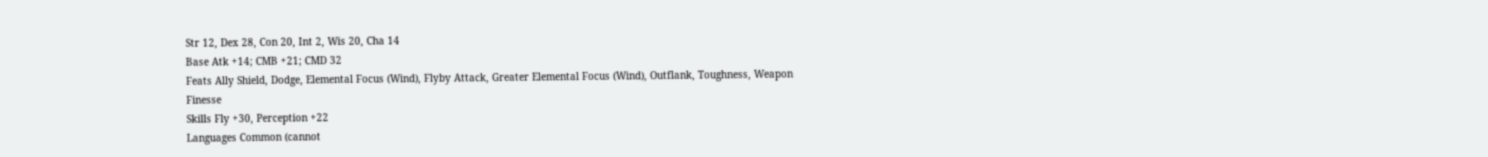Str 12, Dex 28, Con 20, Int 2, Wis 20, Cha 14
Base Atk +14; CMB +21; CMD 32
Feats Ally Shield, Dodge, Elemental Focus (Wind), Flyby Attack, Greater Elemental Focus (Wind), Outflank, Toughness, Weapon Finesse
Skills Fly +30, Perception +22
Languages Common (cannot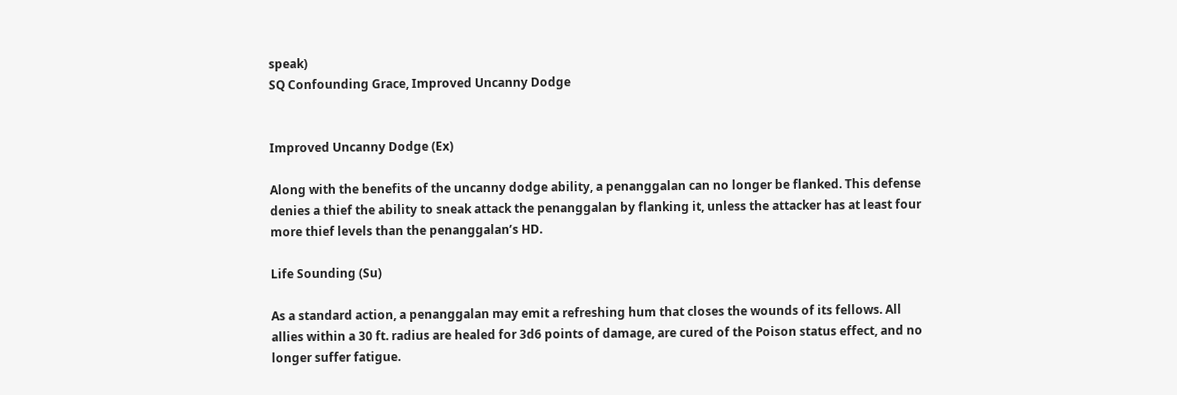speak)
SQ Confounding Grace, Improved Uncanny Dodge


Improved Uncanny Dodge (Ex)

Along with the benefits of the uncanny dodge ability, a penanggalan can no longer be flanked. This defense denies a thief the ability to sneak attack the penanggalan by flanking it, unless the attacker has at least four more thief levels than the penanggalan’s HD.

Life Sounding (Su)

As a standard action, a penanggalan may emit a refreshing hum that closes the wounds of its fellows. All allies within a 30 ft. radius are healed for 3d6 points of damage, are cured of the Poison status effect, and no longer suffer fatigue.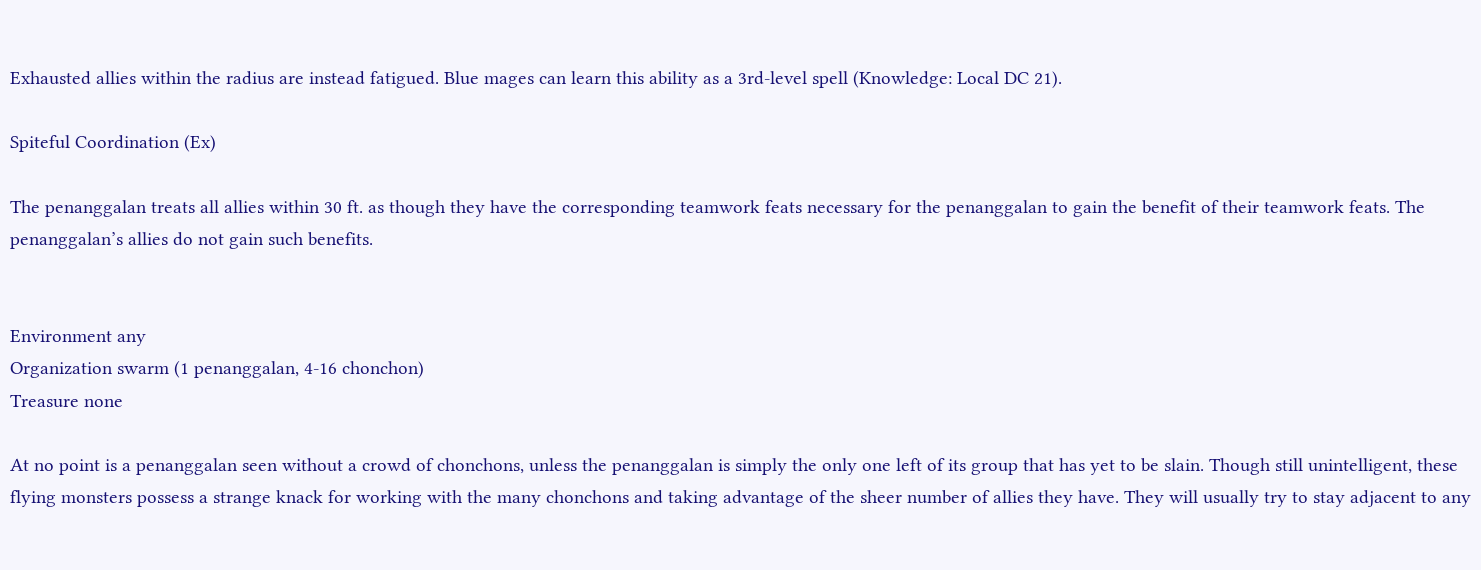Exhausted allies within the radius are instead fatigued. Blue mages can learn this ability as a 3rd-level spell (Knowledge: Local DC 21).

Spiteful Coordination (Ex)

The penanggalan treats all allies within 30 ft. as though they have the corresponding teamwork feats necessary for the penanggalan to gain the benefit of their teamwork feats. The penanggalan’s allies do not gain such benefits.


Environment any
Organization swarm (1 penanggalan, 4-16 chonchon)
Treasure none

At no point is a penanggalan seen without a crowd of chonchons, unless the penanggalan is simply the only one left of its group that has yet to be slain. Though still unintelligent, these flying monsters possess a strange knack for working with the many chonchons and taking advantage of the sheer number of allies they have. They will usually try to stay adjacent to any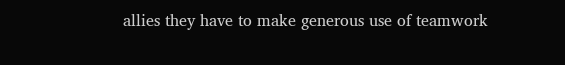allies they have to make generous use of teamwork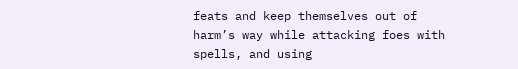feats and keep themselves out of harm’s way while attacking foes with spells, and using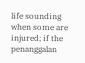life sounding when some are injured; if the penanggalan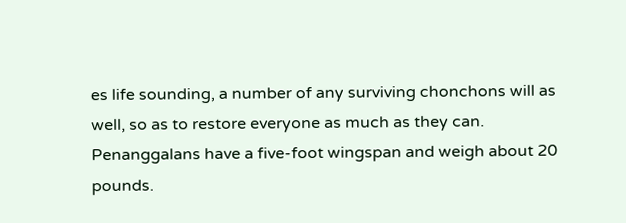es life sounding, a number of any surviving chonchons will as well, so as to restore everyone as much as they can. Penanggalans have a five-foot wingspan and weigh about 20 pounds.